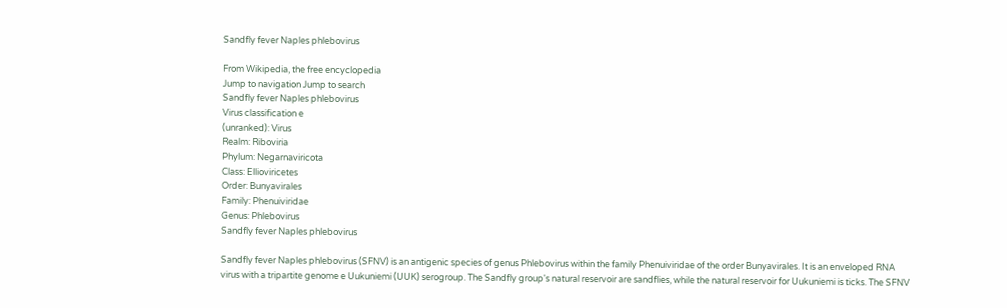Sandfly fever Naples phlebovirus

From Wikipedia, the free encyclopedia
Jump to navigation Jump to search
Sandfly fever Naples phlebovirus
Virus classification e
(unranked): Virus
Realm: Riboviria
Phylum: Negarnaviricota
Class: Ellioviricetes
Order: Bunyavirales
Family: Phenuiviridae
Genus: Phlebovirus
Sandfly fever Naples phlebovirus

Sandfly fever Naples phlebovirus (SFNV) is an antigenic species of genus Phlebovirus within the family Phenuiviridae of the order Bunyavirales. It is an enveloped RNA virus with a tripartite genome e Uukuniemi (UUK) serogroup. The Sandfly group's natural reservoir are sandflies, while the natural reservoir for Uukuniemi is ticks. The SFNV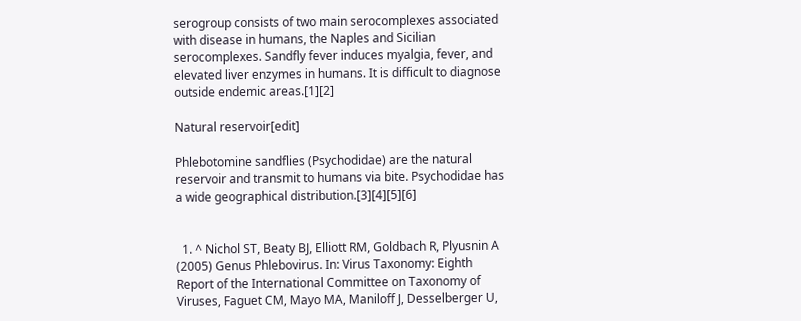serogroup consists of two main serocomplexes associated with disease in humans, the Naples and Sicilian serocomplexes. Sandfly fever induces myalgia, fever, and elevated liver enzymes in humans. It is difficult to diagnose outside endemic areas.[1][2]

Natural reservoir[edit]

Phlebotomine sandflies (Psychodidae) are the natural reservoir and transmit to humans via bite. Psychodidae has a wide geographical distribution.[3][4][5][6]


  1. ^ Nichol ST, Beaty BJ, Elliott RM, Goldbach R, Plyusnin A (2005) Genus Phlebovirus. In: Virus Taxonomy: Eighth Report of the International Committee on Taxonomy of Viruses, Faguet CM, Mayo MA, Maniloff J, Desselberger U,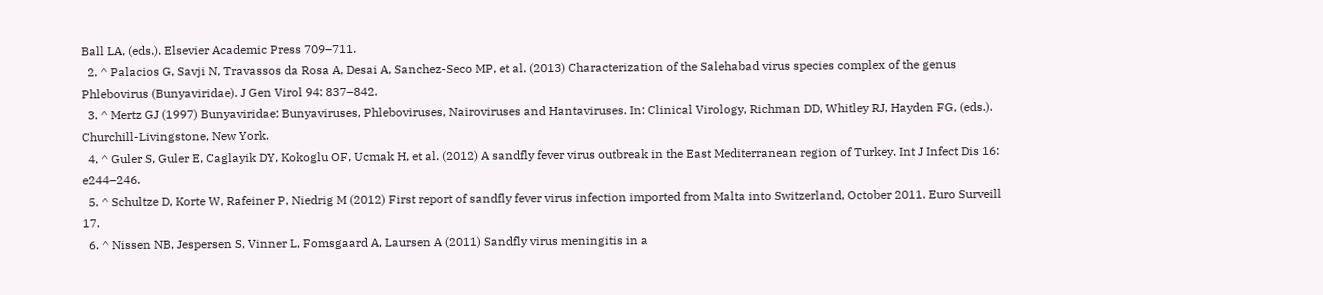Ball LA, (eds.). Elsevier Academic Press 709–711.
  2. ^ Palacios G, Savji N, Travassos da Rosa A, Desai A, Sanchez-Seco MP, et al. (2013) Characterization of the Salehabad virus species complex of the genus Phlebovirus (Bunyaviridae). J Gen Virol 94: 837–842.
  3. ^ Mertz GJ (1997) Bunyaviridae: Bunyaviruses, Phleboviruses, Nairoviruses and Hantaviruses. In: Clinical Virology, Richman DD, Whitley RJ, Hayden FG, (eds.). Churchill-Livingstone, New York.
  4. ^ Guler S, Guler E, Caglayik DY, Kokoglu OF, Ucmak H, et al. (2012) A sandfly fever virus outbreak in the East Mediterranean region of Turkey. Int J Infect Dis 16: e244–246.
  5. ^ Schultze D, Korte W, Rafeiner P, Niedrig M (2012) First report of sandfly fever virus infection imported from Malta into Switzerland, October 2011. Euro Surveill 17.
  6. ^ Nissen NB, Jespersen S, Vinner L, Fomsgaard A, Laursen A (2011) Sandfly virus meningitis in a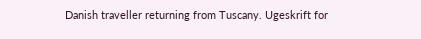Danish traveller returning from Tuscany. Ugeskrift for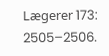Lægerer 173: 2505–2506.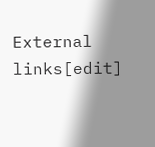External links[edit]